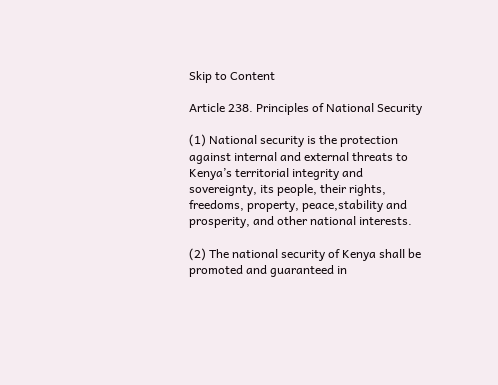Skip to Content

Article 238. Principles of National Security

(1) National security is the protection against internal and external threats to Kenya’s territorial integrity and sovereignty, its people, their rights, freedoms, property, peace,stability and prosperity, and other national interests.

(2) The national security of Kenya shall be promoted and guaranteed in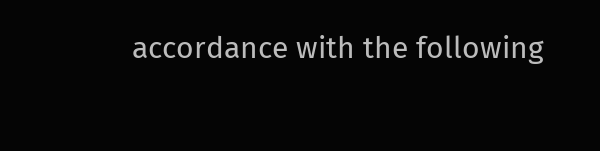accordance with the following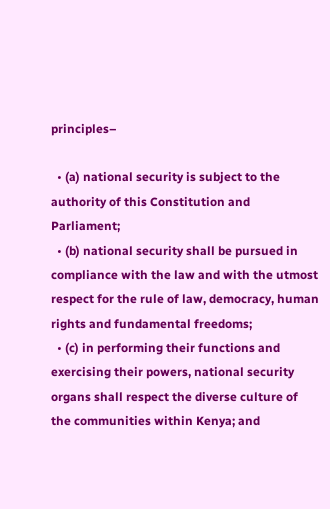principles–

  • (a) national security is subject to the authority of this Constitution and Parliament;
  • (b) national security shall be pursued in compliance with the law and with the utmost respect for the rule of law, democracy, human rights and fundamental freedoms;
  • (c) in performing their functions and exercising their powers, national security organs shall respect the diverse culture of the communities within Kenya; and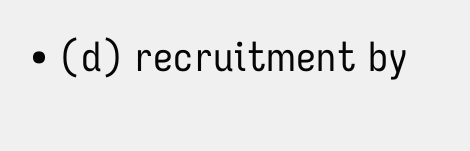• (d) recruitment by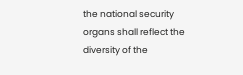the national security organs shall reflect the diversity of the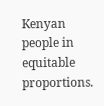Kenyan people in equitable proportions.